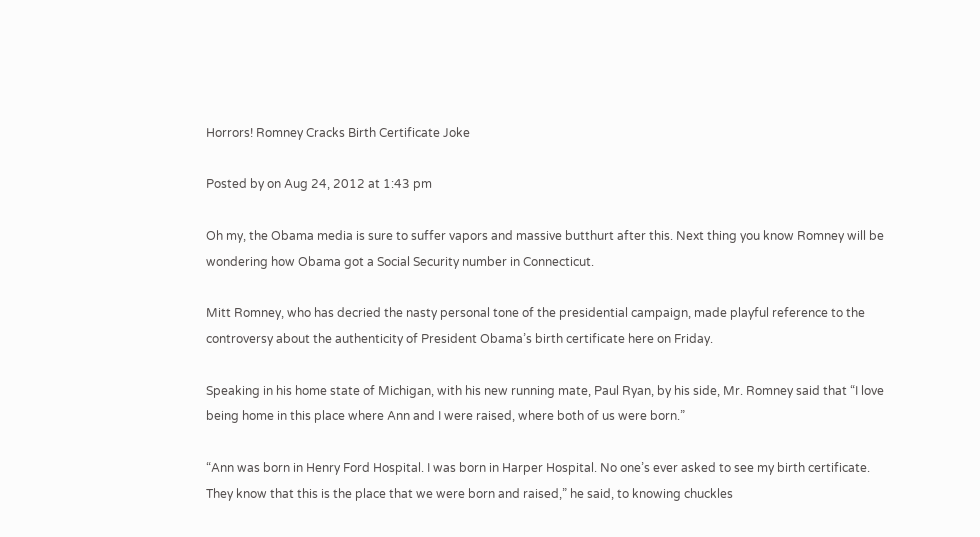Horrors! Romney Cracks Birth Certificate Joke

Posted by on Aug 24, 2012 at 1:43 pm

Oh my, the Obama media is sure to suffer vapors and massive butthurt after this. Next thing you know Romney will be wondering how Obama got a Social Security number in Connecticut.

Mitt Romney, who has decried the nasty personal tone of the presidential campaign, made playful reference to the controversy about the authenticity of President Obama’s birth certificate here on Friday.

Speaking in his home state of Michigan, with his new running mate, Paul Ryan, by his side, Mr. Romney said that “I love being home in this place where Ann and I were raised, where both of us were born.”

“Ann was born in Henry Ford Hospital. I was born in Harper Hospital. No one’s ever asked to see my birth certificate. They know that this is the place that we were born and raised,” he said, to knowing chuckles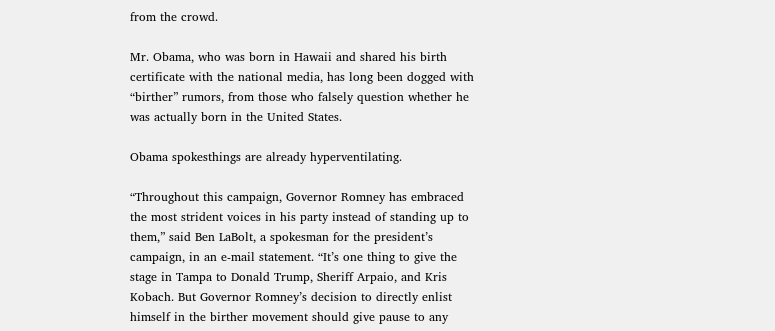from the crowd.

Mr. Obama, who was born in Hawaii and shared his birth certificate with the national media, has long been dogged with “birther” rumors, from those who falsely question whether he was actually born in the United States.

Obama spokesthings are already hyperventilating.

“Throughout this campaign, Governor Romney has embraced the most strident voices in his party instead of standing up to them,” said Ben LaBolt, a spokesman for the president’s campaign, in an e-mail statement. “It’s one thing to give the stage in Tampa to Donald Trump, Sheriff Arpaio, and Kris Kobach. But Governor Romney’s decision to directly enlist himself in the birther movement should give pause to any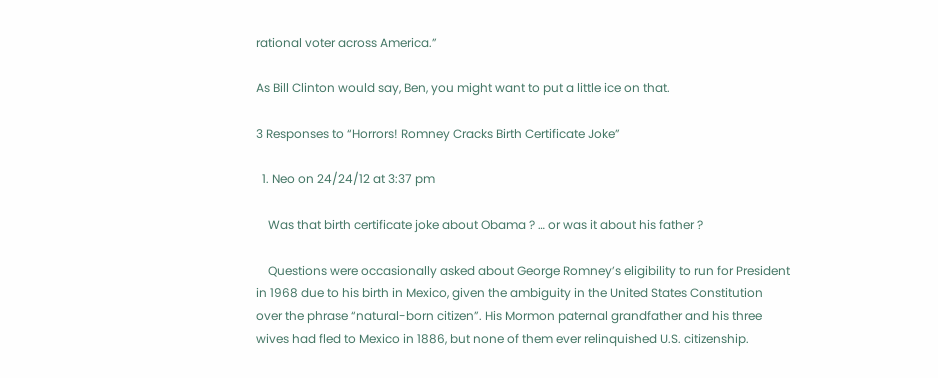rational voter across America.”

As Bill Clinton would say, Ben, you might want to put a little ice on that.

3 Responses to “Horrors! Romney Cracks Birth Certificate Joke”

  1. Neo on 24/24/12 at 3:37 pm

    Was that birth certificate joke about Obama ? … or was it about his father ?

    Questions were occasionally asked about George Romney’s eligibility to run for President in 1968 due to his birth in Mexico, given the ambiguity in the United States Constitution over the phrase “natural-born citizen”. His Mormon paternal grandfather and his three wives had fled to Mexico in 1886, but none of them ever relinquished U.S. citizenship.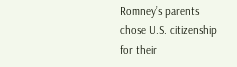Romney’s parents chose U.S. citizenship for their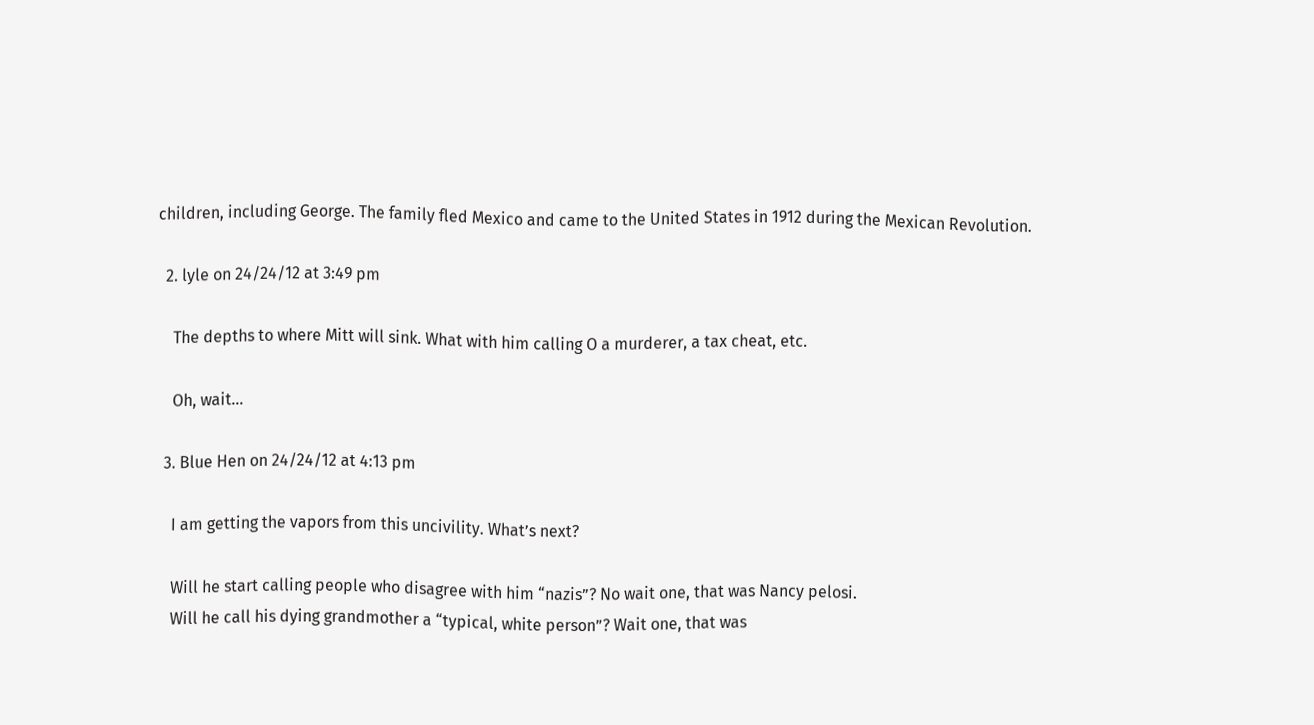children, including George. The family fled Mexico and came to the United States in 1912 during the Mexican Revolution.

  2. lyle on 24/24/12 at 3:49 pm

    The depths to where Mitt will sink. What with him calling O a murderer, a tax cheat, etc.

    Oh, wait…

  3. Blue Hen on 24/24/12 at 4:13 pm

    I am getting the vapors from this uncivility. What’s next?

    Will he start calling people who disagree with him “nazis”? No wait one, that was Nancy pelosi.
    Will he call his dying grandmother a “typical, white person”? Wait one, that was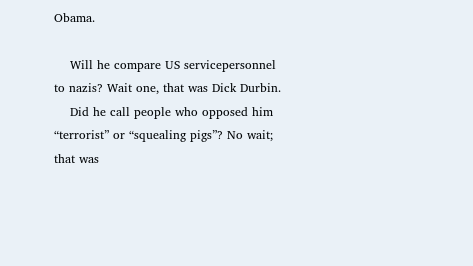Obama.

    Will he compare US servicepersonnel to nazis? Wait one, that was Dick Durbin.
    Did he call people who opposed him “terrorist” or “squealing pigs”? No wait; that was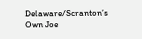Delaware/Scranton’s Own Joe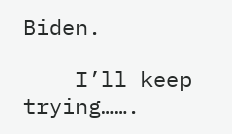Biden.

    I’ll keep trying…….